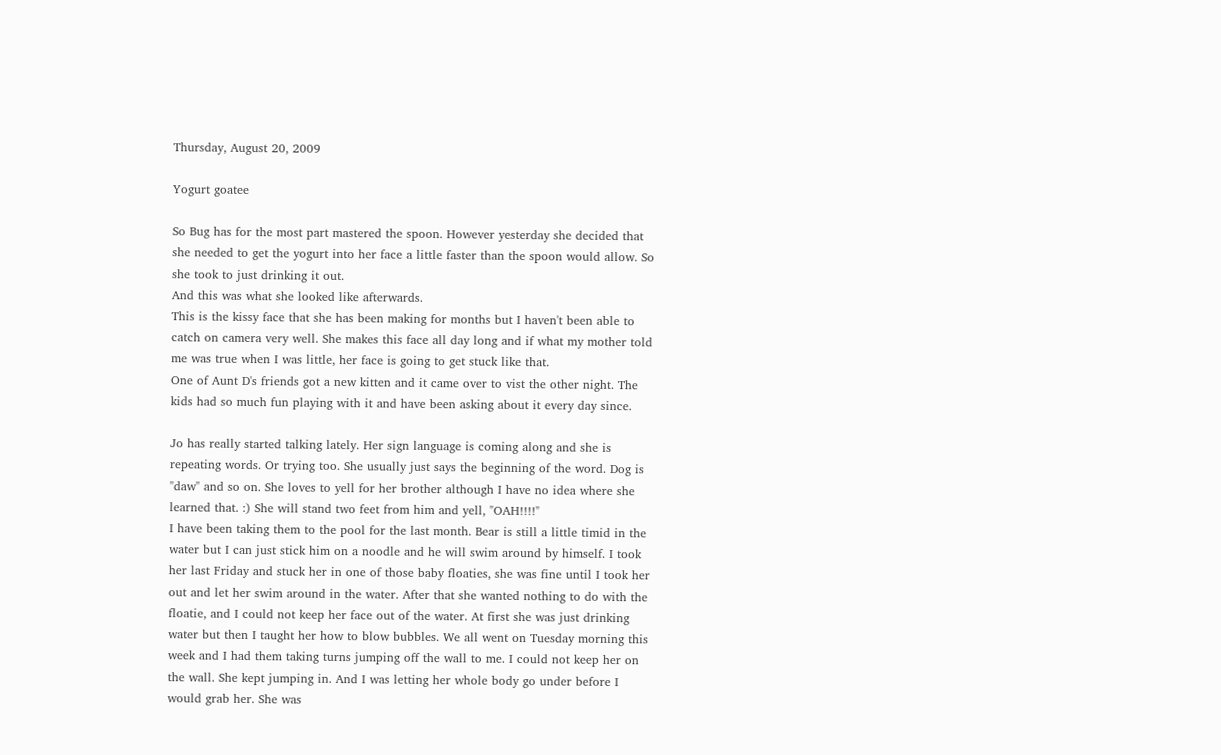Thursday, August 20, 2009

Yogurt goatee

So Bug has for the most part mastered the spoon. However yesterday she decided that she needed to get the yogurt into her face a little faster than the spoon would allow. So she took to just drinking it out.
And this was what she looked like afterwards.
This is the kissy face that she has been making for months but I haven't been able to catch on camera very well. She makes this face all day long and if what my mother told me was true when I was little, her face is going to get stuck like that.
One of Aunt D's friends got a new kitten and it came over to vist the other night. The kids had so much fun playing with it and have been asking about it every day since.

Jo has really started talking lately. Her sign language is coming along and she is repeating words. Or trying too. She usually just says the beginning of the word. Dog is "daw" and so on. She loves to yell for her brother although I have no idea where she learned that. :) She will stand two feet from him and yell, "OAH!!!!"
I have been taking them to the pool for the last month. Bear is still a little timid in the water but I can just stick him on a noodle and he will swim around by himself. I took her last Friday and stuck her in one of those baby floaties, she was fine until I took her out and let her swim around in the water. After that she wanted nothing to do with the floatie, and I could not keep her face out of the water. At first she was just drinking water but then I taught her how to blow bubbles. We all went on Tuesday morning this week and I had them taking turns jumping off the wall to me. I could not keep her on the wall. She kept jumping in. And I was letting her whole body go under before I would grab her. She was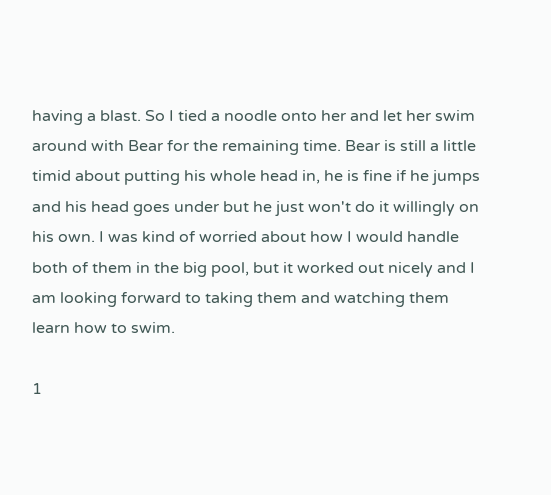having a blast. So I tied a noodle onto her and let her swim around with Bear for the remaining time. Bear is still a little timid about putting his whole head in, he is fine if he jumps and his head goes under but he just won't do it willingly on his own. I was kind of worried about how I would handle both of them in the big pool, but it worked out nicely and I am looking forward to taking them and watching them learn how to swim.

1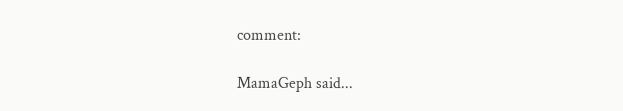comment:

MamaGeph said...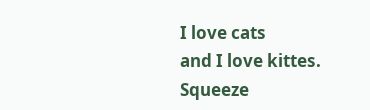I love cats
and I love kittes.
Squeeze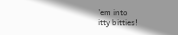'em into
itty bitties!